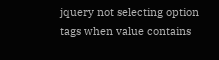jquery not selecting option tags when value contains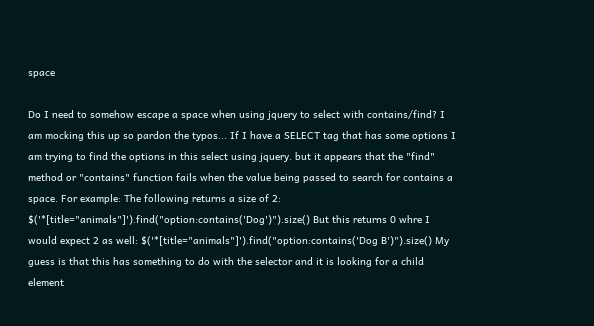space

Do I need to somehow escape a space when using jquery to select with contains/find? I am mocking this up so pardon the typos... If I have a SELECT tag that has some options I am trying to find the options in this select using jquery. but it appears that the "find" method or "contains" function fails when the value being passed to search for contains a space. For example: The following returns a size of 2: $('*[title="animals"]').find("option:contains('Dog')").size() But this returns 0 whre I would expect 2 as well: $('*[title="animals"]').find("option:contains('Dog B')").size() My guess is that this has something to do with the selector and it is looking for a child element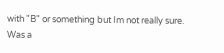with "B" or something but Im not really sure.
Was a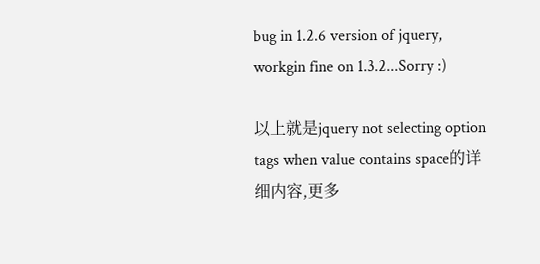bug in 1.2.6 version of jquery, workgin fine on 1.3.2...Sorry :)

以上就是jquery not selecting option tags when value contains space的详细内容,更多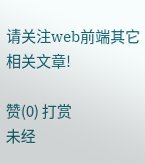请关注web前端其它相关文章!

赞(0) 打赏
未经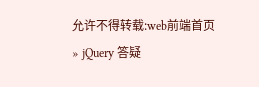允许不得转载:web前端首页 » jQuery 答疑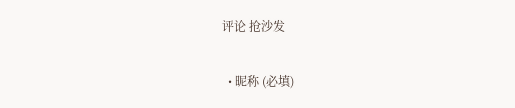评论 抢沙发

  • 昵称 (必填)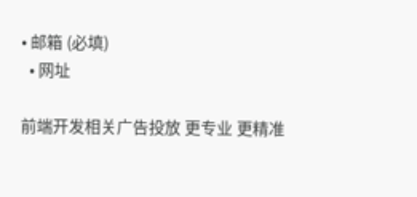• 邮箱 (必填)
  • 网址

前端开发相关广告投放 更专业 更精准